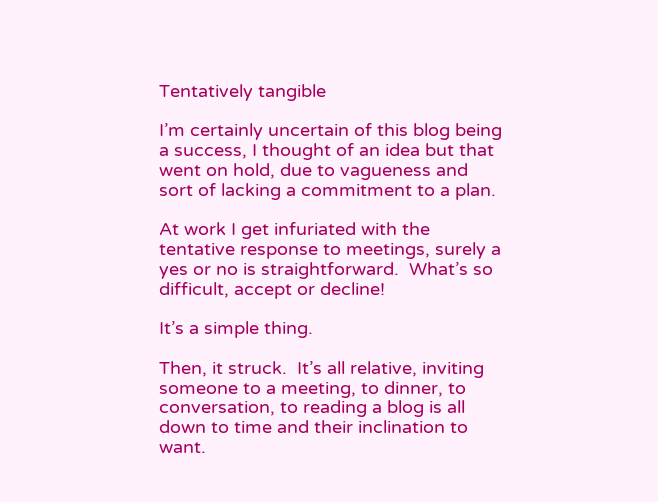Tentatively tangible

I’m certainly uncertain of this blog being a success, I thought of an idea but that went on hold, due to vagueness and sort of lacking a commitment to a plan.

At work I get infuriated with the tentative response to meetings, surely a yes or no is straightforward.  What’s so difficult, accept or decline!

It’s a simple thing.

Then, it struck.  It’s all relative, inviting someone to a meeting, to dinner, to conversation, to reading a blog is all down to time and their inclination to want.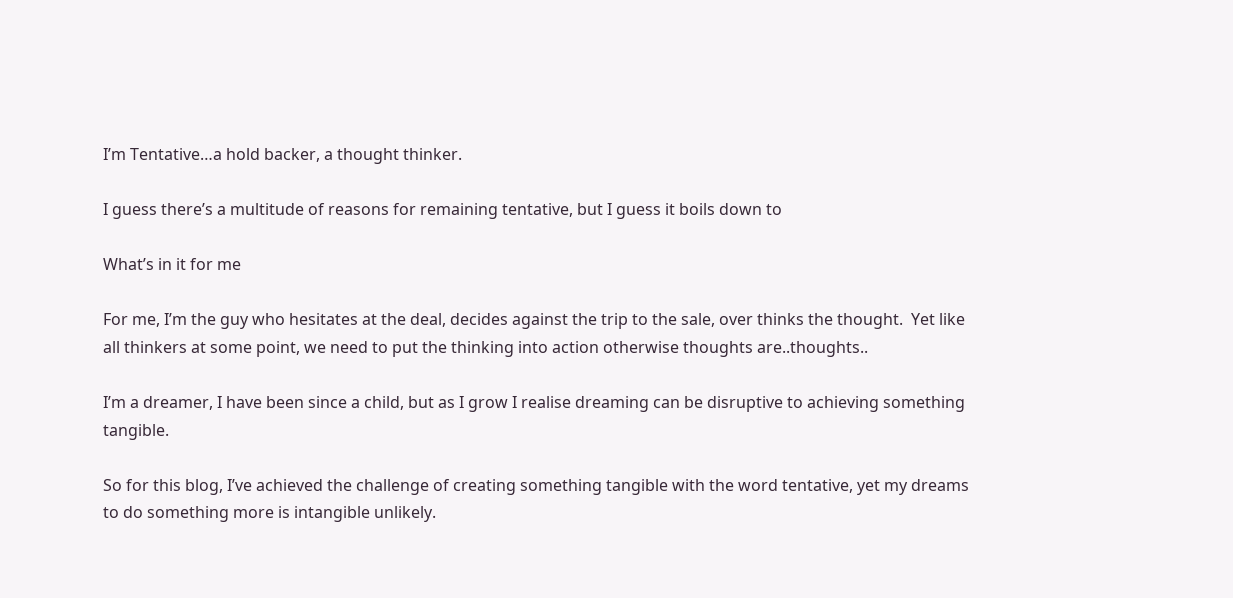I’m Tentative…a hold backer, a thought thinker.

I guess there’s a multitude of reasons for remaining tentative, but I guess it boils down to

What’s in it for me

For me, I’m the guy who hesitates at the deal, decides against the trip to the sale, over thinks the thought.  Yet like all thinkers at some point, we need to put the thinking into action otherwise thoughts are..thoughts..

I’m a dreamer, I have been since a child, but as I grow I realise dreaming can be disruptive to achieving something tangible.

So for this blog, I’ve achieved the challenge of creating something tangible with the word tentative, yet my dreams to do something more is intangible unlikely.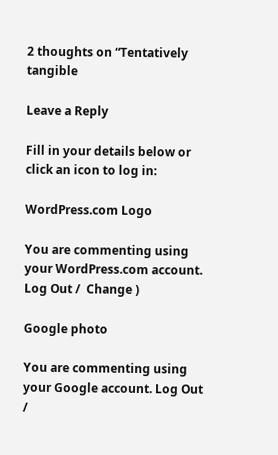2 thoughts on “Tentatively tangible

Leave a Reply

Fill in your details below or click an icon to log in:

WordPress.com Logo

You are commenting using your WordPress.com account. Log Out /  Change )

Google photo

You are commenting using your Google account. Log Out /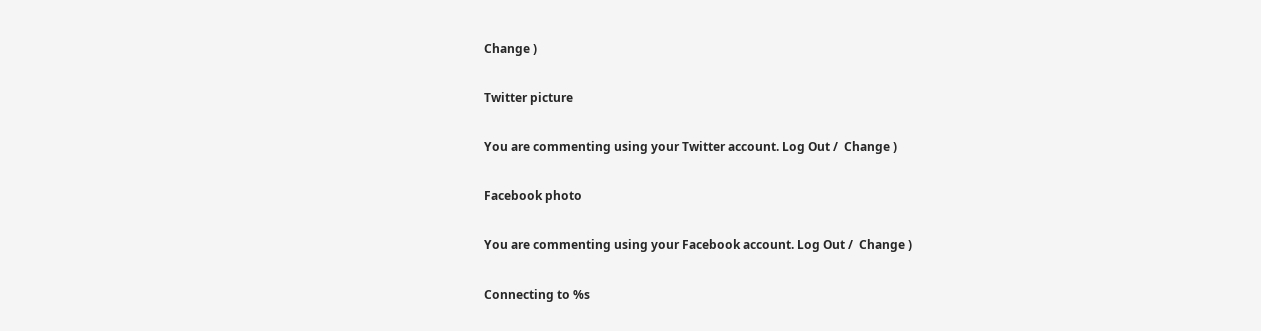Change )

Twitter picture

You are commenting using your Twitter account. Log Out /  Change )

Facebook photo

You are commenting using your Facebook account. Log Out /  Change )

Connecting to %s